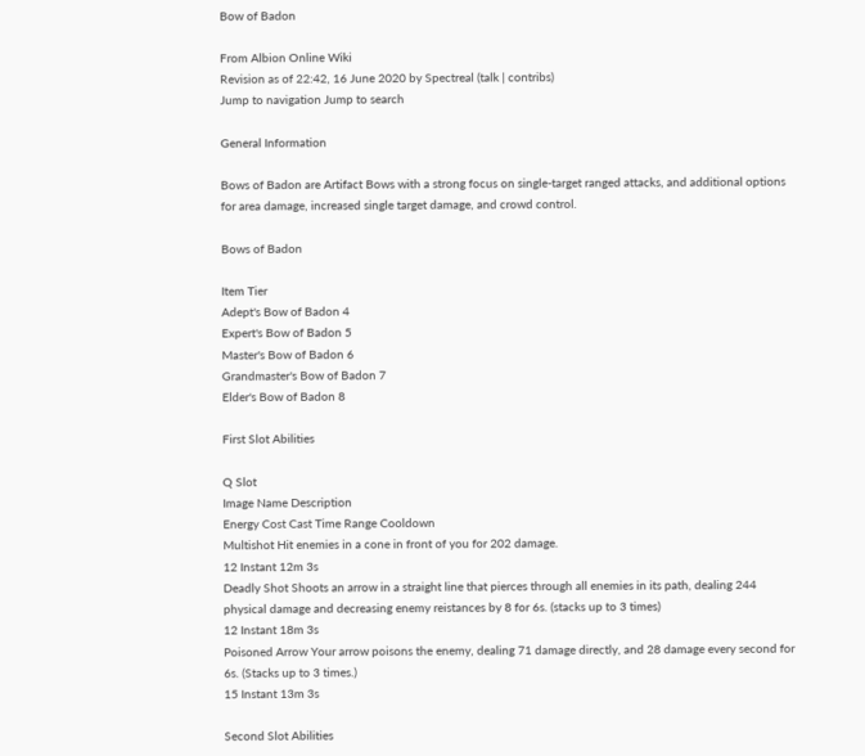Bow of Badon

From Albion Online Wiki
Revision as of 22:42, 16 June 2020 by Spectreal (talk | contribs)
Jump to navigation Jump to search

General Information

Bows of Badon are Artifact Bows with a strong focus on single-target ranged attacks, and additional options for area damage, increased single target damage, and crowd control.

Bows of Badon

Item Tier
Adept's Bow of Badon 4
Expert's Bow of Badon 5
Master's Bow of Badon 6
Grandmaster's Bow of Badon 7
Elder's Bow of Badon 8

First Slot Abilities

Q Slot
Image Name Description
Energy Cost Cast Time Range Cooldown
Multishot Hit enemies in a cone in front of you for 202 damage.
12 Instant 12m 3s
Deadly Shot Shoots an arrow in a straight line that pierces through all enemies in its path, dealing 244 physical damage and decreasing enemy reistances by 8 for 6s. (stacks up to 3 times)
12 Instant 18m 3s
Poisoned Arrow Your arrow poisons the enemy, dealing 71 damage directly, and 28 damage every second for 6s. (Stacks up to 3 times.)
15 Instant 13m 3s

Second Slot Abilities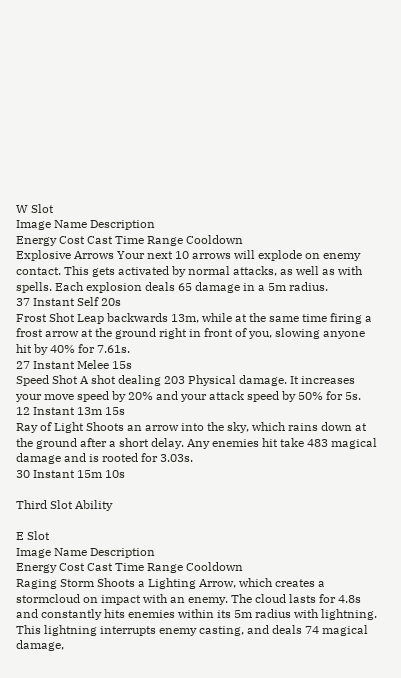W Slot
Image Name Description
Energy Cost Cast Time Range Cooldown
Explosive Arrows Your next 10 arrows will explode on enemy contact. This gets activated by normal attacks, as well as with spells. Each explosion deals 65 damage in a 5m radius.
37 Instant Self 20s
Frost Shot Leap backwards 13m, while at the same time firing a frost arrow at the ground right in front of you, slowing anyone hit by 40% for 7.61s.
27 Instant Melee 15s
Speed Shot A shot dealing 203 Physical damage. It increases your move speed by 20% and your attack speed by 50% for 5s.
12 Instant 13m 15s
Ray of Light Shoots an arrow into the sky, which rains down at the ground after a short delay. Any enemies hit take 483 magical damage and is rooted for 3.03s.
30 Instant 15m 10s

Third Slot Ability

E Slot
Image Name Description
Energy Cost Cast Time Range Cooldown
Raging Storm Shoots a Lighting Arrow, which creates a stormcloud on impact with an enemy. The cloud lasts for 4.8s and constantly hits enemies within its 5m radius with lightning. This lightning interrupts enemy casting, and deals 74 magical damage,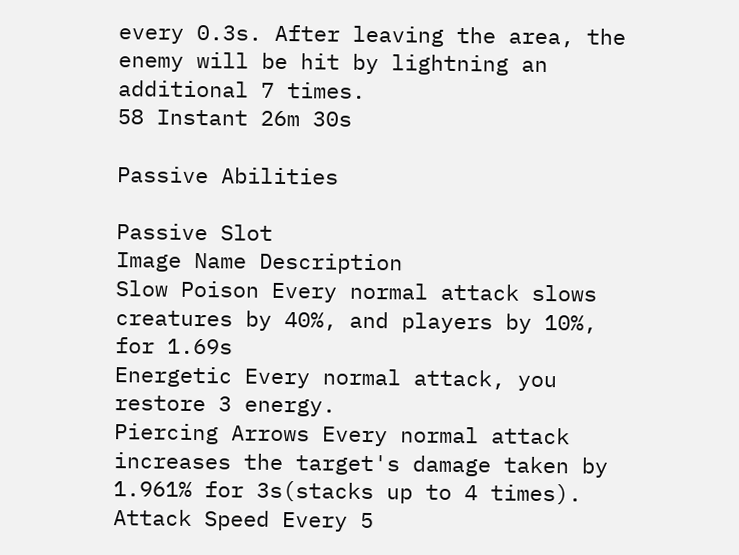every 0.3s. After leaving the area, the enemy will be hit by lightning an additional 7 times.
58 Instant 26m 30s

Passive Abilities

Passive Slot
Image Name Description
Slow Poison Every normal attack slows creatures by 40%, and players by 10%, for 1.69s
Energetic Every normal attack, you restore 3 energy.
Piercing Arrows Every normal attack increases the target's damage taken by 1.961% for 3s(stacks up to 4 times).
Attack Speed Every 5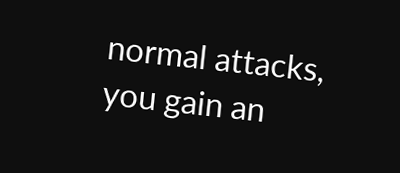normal attacks, you gain an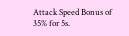Attack Speed Bonus of 35% for 5s.